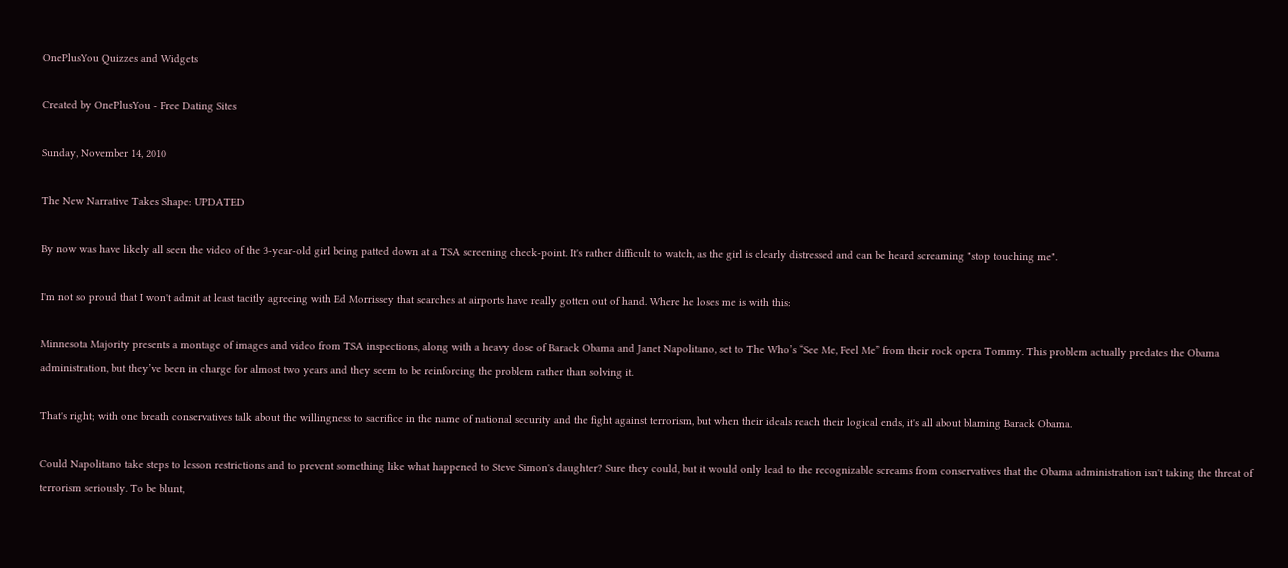OnePlusYou Quizzes and Widgets

Created by OnePlusYou - Free Dating Sites

Sunday, November 14, 2010

The New Narrative Takes Shape: UPDATED

By now was have likely all seen the video of the 3-year-old girl being patted down at a TSA screening check-point. It's rather difficult to watch, as the girl is clearly distressed and can be heard screaming "stop touching me".

I'm not so proud that I won't admit at least tacitly agreeing with Ed Morrissey that searches at airports have really gotten out of hand. Where he loses me is with this:

Minnesota Majority presents a montage of images and video from TSA inspections, along with a heavy dose of Barack Obama and Janet Napolitano, set to The Who’s “See Me, Feel Me” from their rock opera Tommy. This problem actually predates the Obama administration, but they’ve been in charge for almost two years and they seem to be reinforcing the problem rather than solving it.

That's right; with one breath conservatives talk about the willingness to sacrifice in the name of national security and the fight against terrorism, but when their ideals reach their logical ends, it's all about blaming Barack Obama.

Could Napolitano take steps to lesson restrictions and to prevent something like what happened to Steve Simon's daughter? Sure they could, but it would only lead to the recognizable screams from conservatives that the Obama administration isn't taking the threat of terrorism seriously. To be blunt,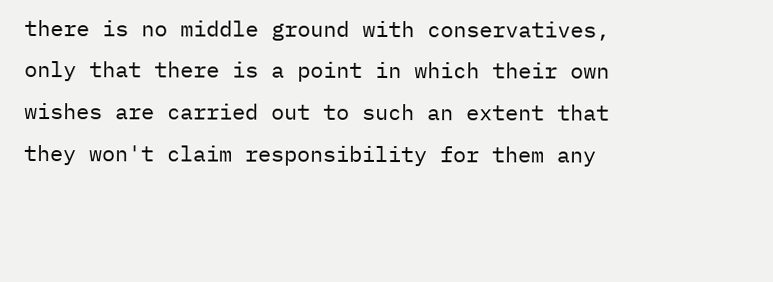there is no middle ground with conservatives, only that there is a point in which their own wishes are carried out to such an extent that they won't claim responsibility for them any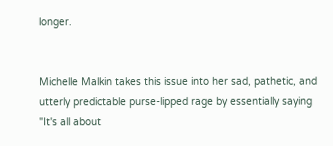longer.


Michelle Malkin takes this issue into her sad, pathetic, and utterly predictable purse-lipped rage by essentially saying "It's all about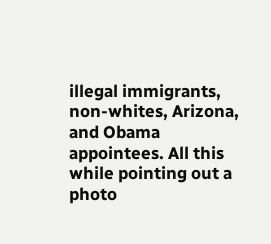illegal immigrants, non-whites, Arizona, and Obama appointees. All this while pointing out a photo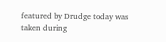featured by Drudge today was taken during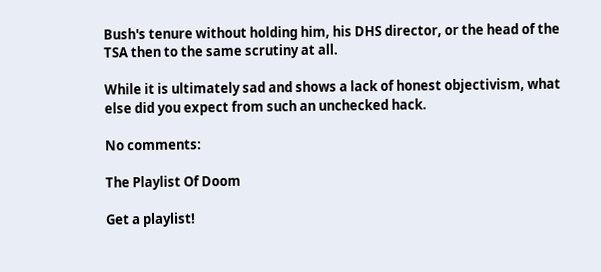Bush's tenure without holding him, his DHS director, or the head of the TSA then to the same scrutiny at all.

While it is ultimately sad and shows a lack of honest objectivism, what else did you expect from such an unchecked hack.

No comments:

The Playlist Of Doom

Get a playlist!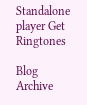Standalone player Get Ringtones

Blog Archive